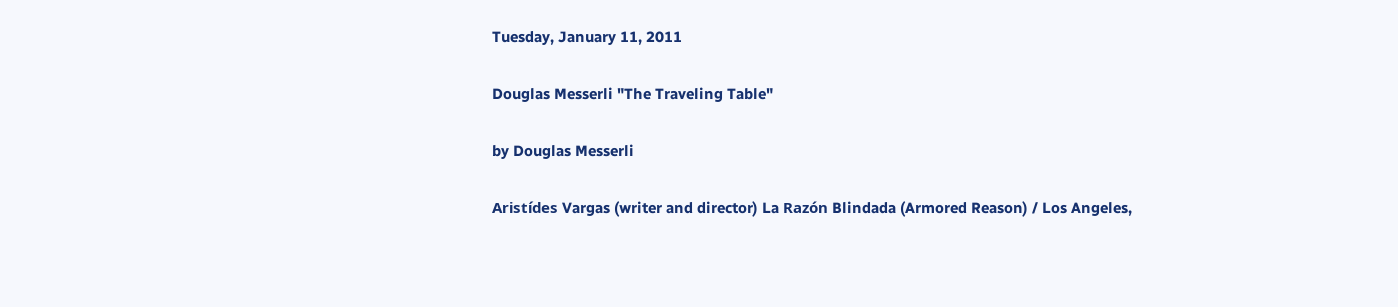Tuesday, January 11, 2011

Douglas Messerli "The Traveling Table"

by Douglas Messerli

Aristídes Vargas (writer and director) La Razón Blindada (Armored Reason) / Los Angeles,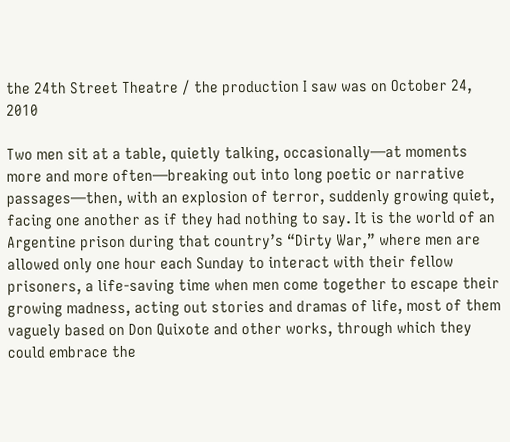the 24th Street Theatre / the production I saw was on October 24, 2010

Two men sit at a table, quietly talking, occasionally—at moments more and more often—breaking out into long poetic or narrative passages—then, with an explosion of terror, suddenly growing quiet, facing one another as if they had nothing to say. It is the world of an Argentine prison during that country’s “Dirty War,” where men are allowed only one hour each Sunday to interact with their fellow prisoners, a life-saving time when men come together to escape their growing madness, acting out stories and dramas of life, most of them vaguely based on Don Quixote and other works, through which they could embrace the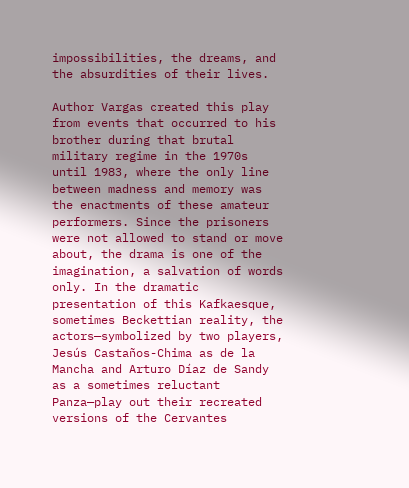impossibilities, the dreams, and the absurdities of their lives.

Author Vargas created this play from events that occurred to his brother during that brutal military regime in the 1970s until 1983, where the only line between madness and memory was the enactments of these amateur performers. Since the prisoners were not allowed to stand or move about, the drama is one of the imagination, a salvation of words only. In the dramatic presentation of this Kafkaesque, sometimes Beckettian reality, the actors—symbolized by two players, Jesús Castaños-Chima as de la Mancha and Arturo Díaz de Sandy as a sometimes reluctant Panza—play out their recreated versions of the Cervantes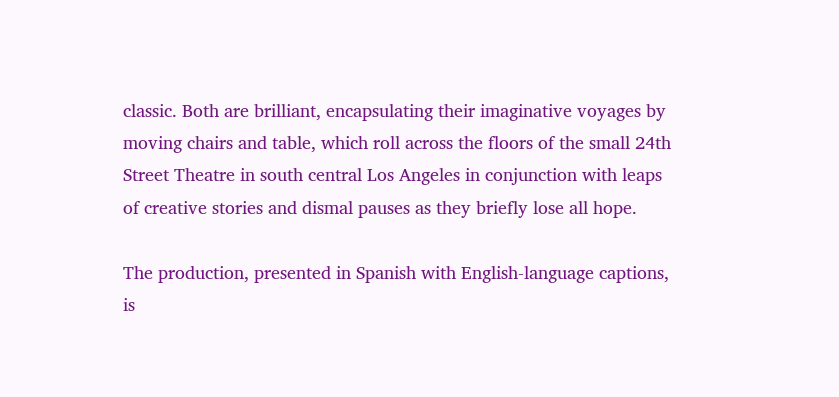classic. Both are brilliant, encapsulating their imaginative voyages by moving chairs and table, which roll across the floors of the small 24th Street Theatre in south central Los Angeles in conjunction with leaps of creative stories and dismal pauses as they briefly lose all hope.

The production, presented in Spanish with English-language captions, is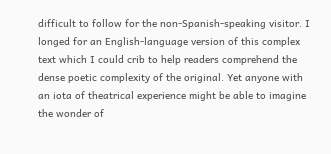difficult to follow for the non-Spanish-speaking visitor. I longed for an English-language version of this complex text which I could crib to help readers comprehend the dense poetic complexity of the original. Yet anyone with an iota of theatrical experience might be able to imagine the wonder of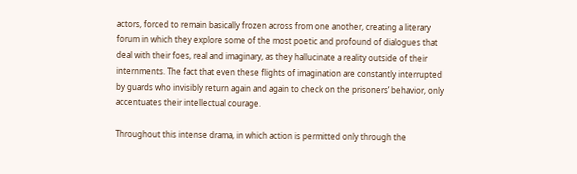actors, forced to remain basically frozen across from one another, creating a literary forum in which they explore some of the most poetic and profound of dialogues that deal with their foes, real and imaginary, as they hallucinate a reality outside of their internments. The fact that even these flights of imagination are constantly interrupted by guards who invisibly return again and again to check on the prisoners’ behavior, only accentuates their intellectual courage.

Throughout this intense drama, in which action is permitted only through the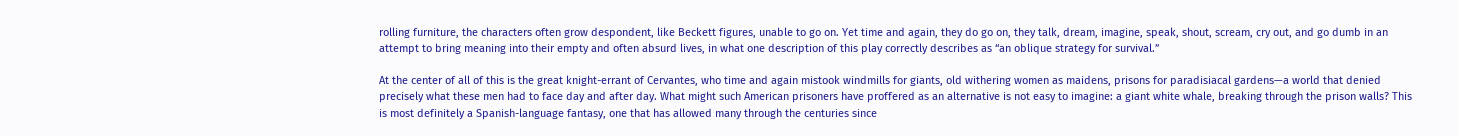rolling furniture, the characters often grow despondent, like Beckett figures, unable to go on. Yet time and again, they do go on, they talk, dream, imagine, speak, shout, scream, cry out, and go dumb in an attempt to bring meaning into their empty and often absurd lives, in what one description of this play correctly describes as “an oblique strategy for survival.”

At the center of all of this is the great knight-errant of Cervantes, who time and again mistook windmills for giants, old withering women as maidens, prisons for paradisiacal gardens—a world that denied precisely what these men had to face day and after day. What might such American prisoners have proffered as an alternative is not easy to imagine: a giant white whale, breaking through the prison walls? This is most definitely a Spanish-language fantasy, one that has allowed many through the centuries since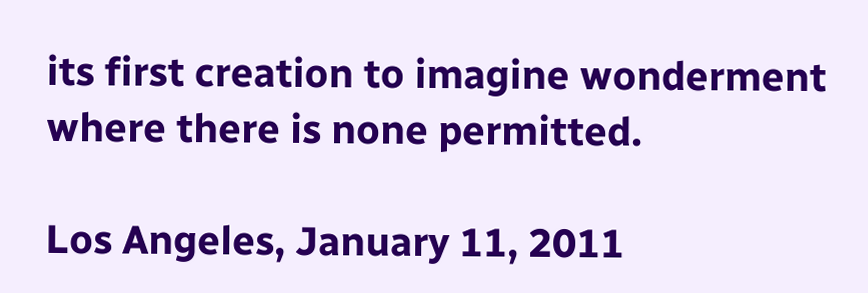its first creation to imagine wonderment where there is none permitted.

Los Angeles, January 11, 2011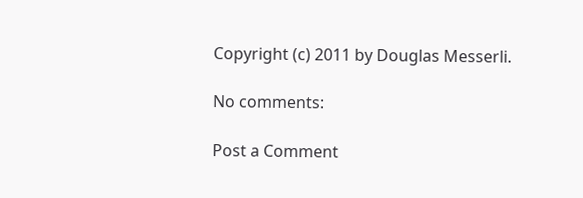Copyright (c) 2011 by Douglas Messerli.

No comments:

Post a Comment